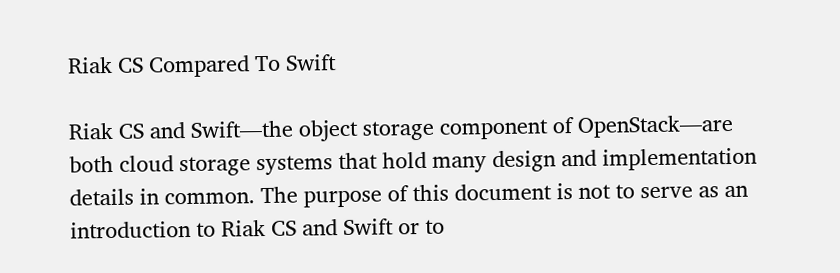Riak CS Compared To Swift

Riak CS and Swift—the object storage component of OpenStack—are both cloud storage systems that hold many design and implementation details in common. The purpose of this document is not to serve as an introduction to Riak CS and Swift or to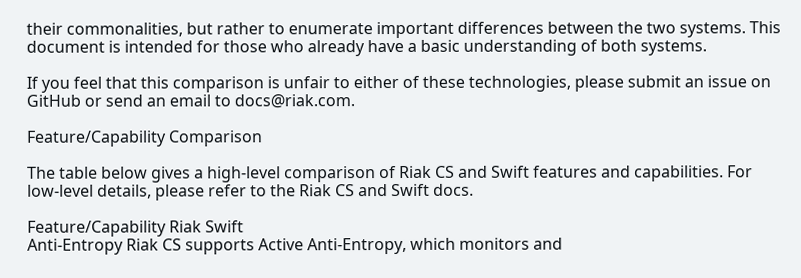their commonalities, but rather to enumerate important differences between the two systems. This document is intended for those who already have a basic understanding of both systems.

If you feel that this comparison is unfair to either of these technologies, please submit an issue on GitHub or send an email to docs@riak.com.

Feature/Capability Comparison

The table below gives a high-level comparison of Riak CS and Swift features and capabilities. For low-level details, please refer to the Riak CS and Swift docs.

Feature/Capability Riak Swift
Anti-Entropy Riak CS supports Active Anti-Entropy, which monitors and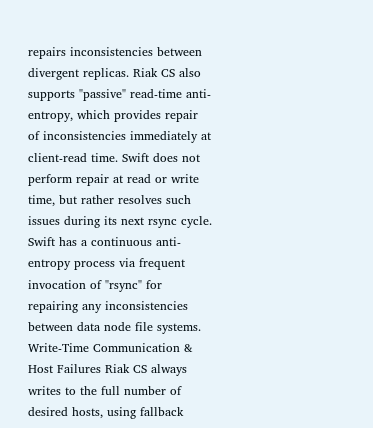repairs inconsistencies between divergent replicas. Riak CS also supports "passive" read-time anti-entropy, which provides repair of inconsistencies immediately at client-read time. Swift does not perform repair at read or write time, but rather resolves such issues during its next rsync cycle. Swift has a continuous anti-entropy process via frequent invocation of "rsync" for repairing any inconsistencies between data node file systems.
Write-Time Communication & Host Failures Riak CS always writes to the full number of desired hosts, using fallback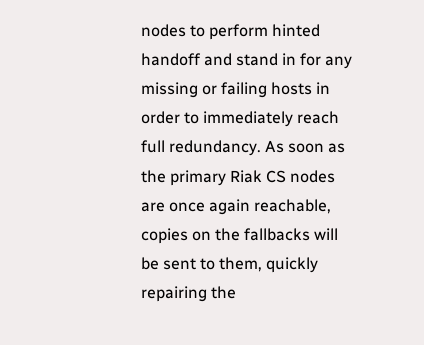nodes to perform hinted handoff and stand in for any missing or failing hosts in order to immediately reach full redundancy. As soon as the primary Riak CS nodes are once again reachable, copies on the fallbacks will be sent to them, quickly repairing the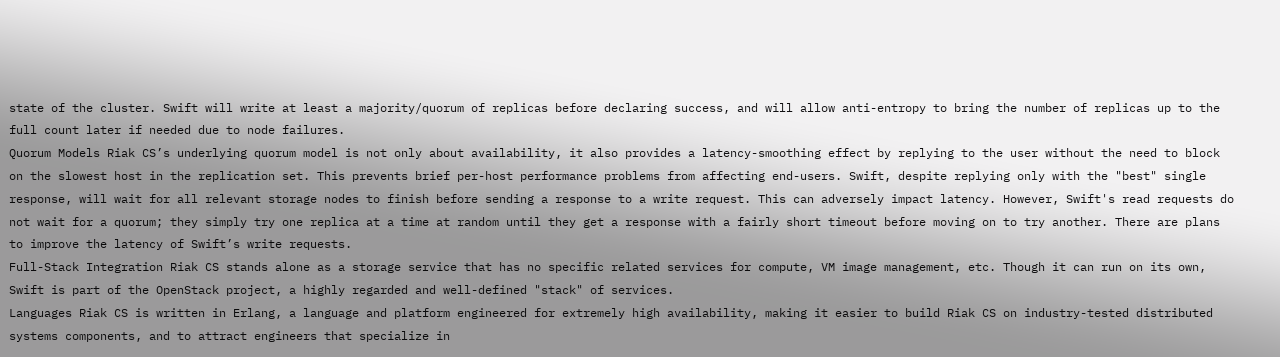state of the cluster. Swift will write at least a majority/quorum of replicas before declaring success, and will allow anti-entropy to bring the number of replicas up to the full count later if needed due to node failures.
Quorum Models Riak CS’s underlying quorum model is not only about availability, it also provides a latency-smoothing effect by replying to the user without the need to block on the slowest host in the replication set. This prevents brief per-host performance problems from affecting end-users. Swift, despite replying only with the "best" single response, will wait for all relevant storage nodes to finish before sending a response to a write request. This can adversely impact latency. However, Swift's read requests do not wait for a quorum; they simply try one replica at a time at random until they get a response with a fairly short timeout before moving on to try another. There are plans to improve the latency of Swift’s write requests.
Full-Stack Integration Riak CS stands alone as a storage service that has no specific related services for compute, VM image management, etc. Though it can run on its own, Swift is part of the OpenStack project, a highly regarded and well-defined "stack" of services.
Languages Riak CS is written in Erlang, a language and platform engineered for extremely high availability, making it easier to build Riak CS on industry-tested distributed systems components, and to attract engineers that specialize in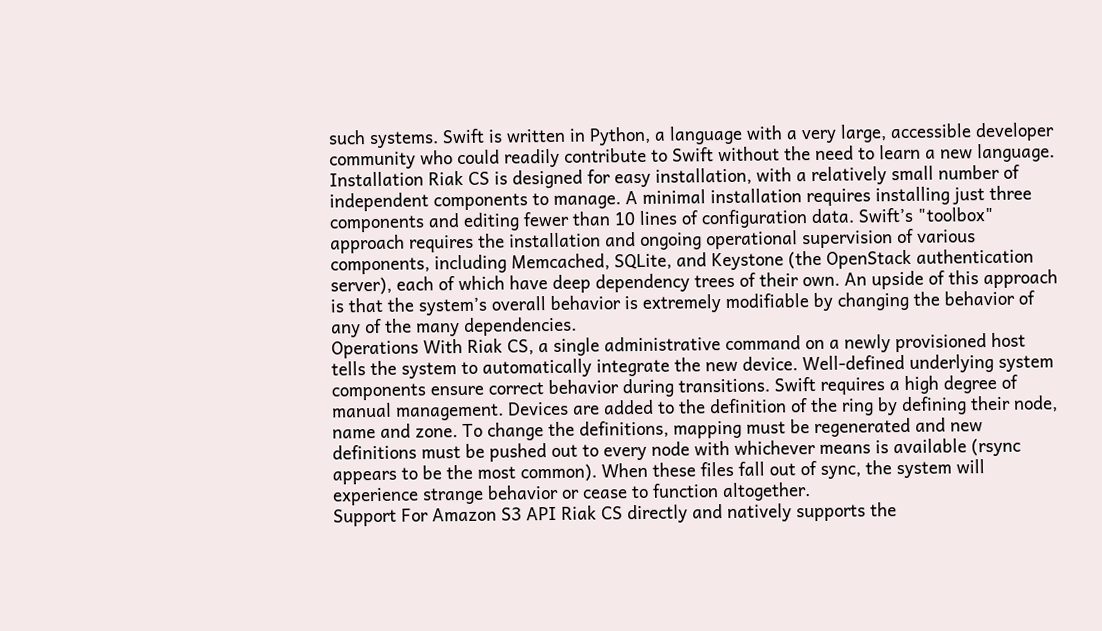such systems. Swift is written in Python, a language with a very large, accessible developer community who could readily contribute to Swift without the need to learn a new language.
Installation Riak CS is designed for easy installation, with a relatively small number of independent components to manage. A minimal installation requires installing just three components and editing fewer than 10 lines of configuration data. Swift’s "toolbox" approach requires the installation and ongoing operational supervision of various components, including Memcached, SQLite, and Keystone (the OpenStack authentication server), each of which have deep dependency trees of their own. An upside of this approach is that the system’s overall behavior is extremely modifiable by changing the behavior of any of the many dependencies.
Operations With Riak CS, a single administrative command on a newly provisioned host tells the system to automatically integrate the new device. Well-defined underlying system components ensure correct behavior during transitions. Swift requires a high degree of manual management. Devices are added to the definition of the ring by defining their node, name and zone. To change the definitions, mapping must be regenerated and new definitions must be pushed out to every node with whichever means is available (rsync appears to be the most common). When these files fall out of sync, the system will experience strange behavior or cease to function altogether.
Support For Amazon S3 API Riak CS directly and natively supports the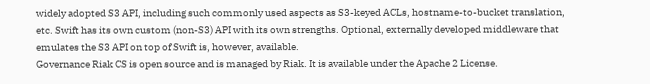widely adopted S3 API, including such commonly used aspects as S3-keyed ACLs, hostname-to-bucket translation, etc. Swift has its own custom (non-S3) API with its own strengths. Optional, externally developed middleware that emulates the S3 API on top of Swift is, however, available.
Governance Riak CS is open source and is managed by Riak. It is available under the Apache 2 License.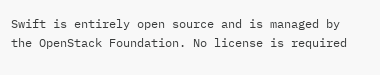Swift is entirely open source and is managed by the OpenStack Foundation. No license is required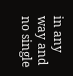in any way and no single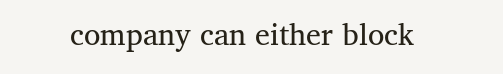company can either block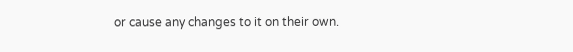or cause any changes to it on their own.